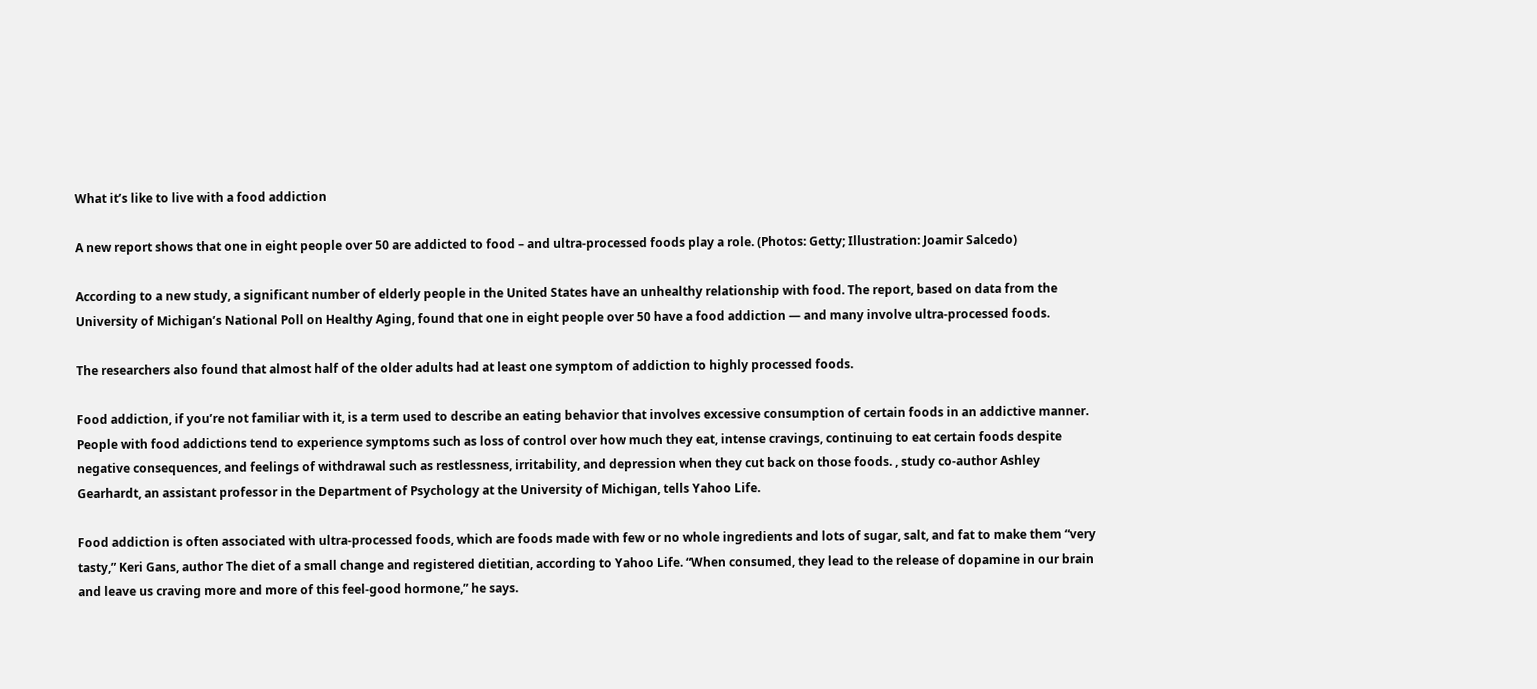What it’s like to live with a food addiction

A new report shows that one in eight people over 50 are addicted to food – and ultra-processed foods play a role. (Photos: Getty; Illustration: Joamir Salcedo)

According to a new study, a significant number of elderly people in the United States have an unhealthy relationship with food. The report, based on data from the University of Michigan’s National Poll on Healthy Aging, found that one in eight people over 50 have a food addiction — and many involve ultra-processed foods.

The researchers also found that almost half of the older adults had at least one symptom of addiction to highly processed foods.

Food addiction, if you’re not familiar with it, is a term used to describe an eating behavior that involves excessive consumption of certain foods in an addictive manner. People with food addictions tend to experience symptoms such as loss of control over how much they eat, intense cravings, continuing to eat certain foods despite negative consequences, and feelings of withdrawal such as restlessness, irritability, and depression when they cut back on those foods. , study co-author Ashley Gearhardt, an assistant professor in the Department of Psychology at the University of Michigan, tells Yahoo Life.

Food addiction is often associated with ultra-processed foods, which are foods made with few or no whole ingredients and lots of sugar, salt, and fat to make them “very tasty,” Keri Gans, author The diet of a small change and registered dietitian, according to Yahoo Life. “When consumed, they lead to the release of dopamine in our brain and leave us craving more and more of this feel-good hormone,” he says.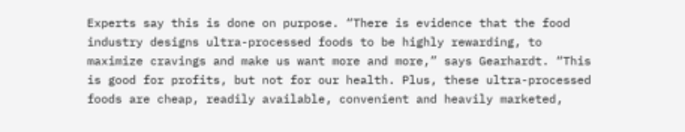Experts say this is done on purpose. “There is evidence that the food industry designs ultra-processed foods to be highly rewarding, to maximize cravings and make us want more and more,” says Gearhardt. “This is good for profits, but not for our health. Plus, these ultra-processed foods are cheap, readily available, convenient and heavily marketed,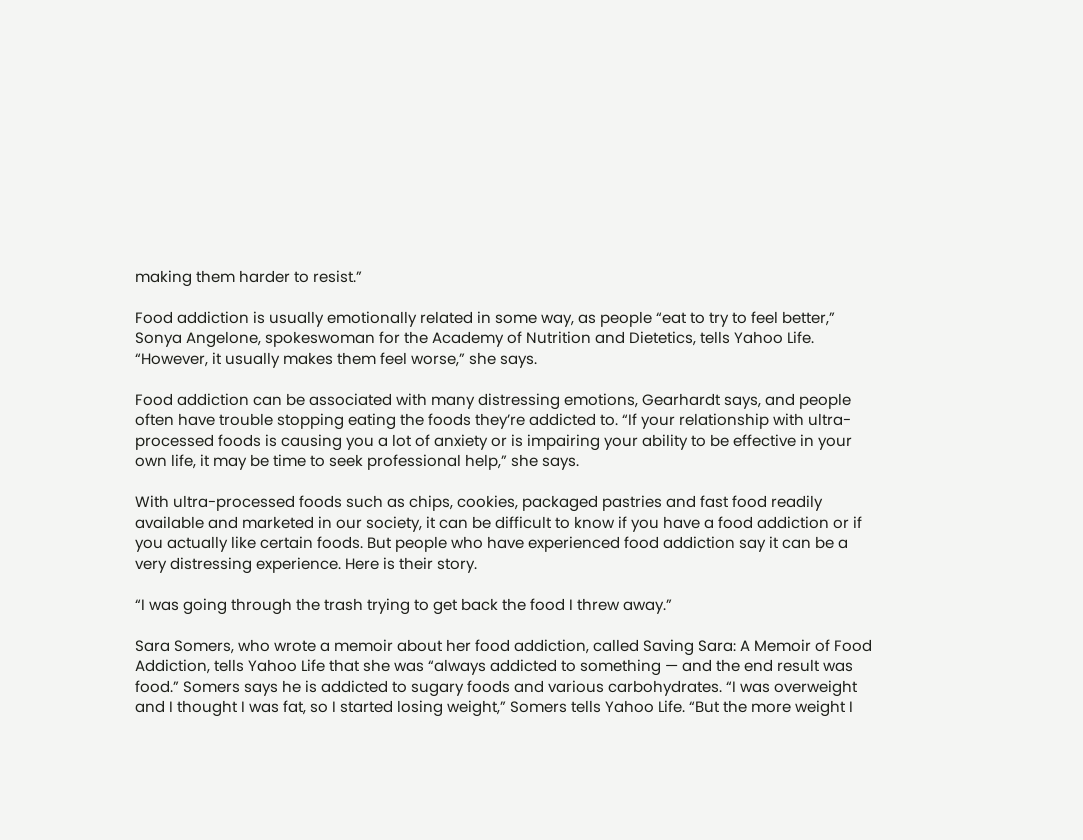making them harder to resist.”

Food addiction is usually emotionally related in some way, as people “eat to try to feel better,” Sonya Angelone, spokeswoman for the Academy of Nutrition and Dietetics, tells Yahoo Life. “However, it usually makes them feel worse,” she says.

Food addiction can be associated with many distressing emotions, Gearhardt says, and people often have trouble stopping eating the foods they’re addicted to. “If your relationship with ultra-processed foods is causing you a lot of anxiety or is impairing your ability to be effective in your own life, it may be time to seek professional help,” she says.

With ultra-processed foods such as chips, cookies, packaged pastries and fast food readily available and marketed in our society, it can be difficult to know if you have a food addiction or if you actually like certain foods. But people who have experienced food addiction say it can be a very distressing experience. Here is their story.

“I was going through the trash trying to get back the food I threw away.”

Sara Somers, who wrote a memoir about her food addiction, called Saving Sara: A Memoir of Food Addiction, tells Yahoo Life that she was “always addicted to something — and the end result was food.” Somers says he is addicted to sugary foods and various carbohydrates. “I was overweight and I thought I was fat, so I started losing weight,” Somers tells Yahoo Life. “But the more weight I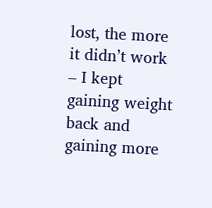lost, the more it didn’t work – I kept gaining weight back and gaining more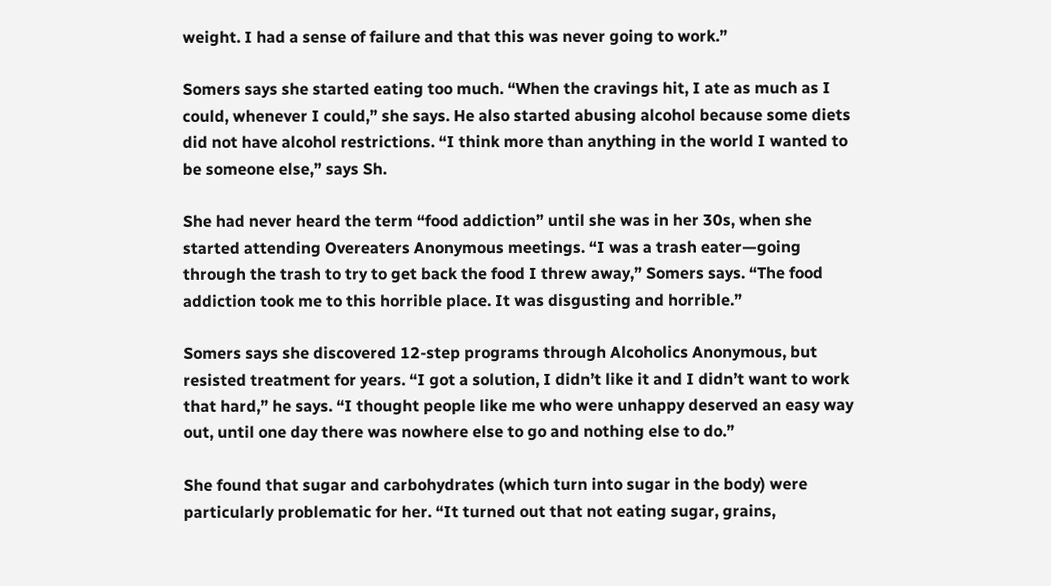weight. I had a sense of failure and that this was never going to work.”

Somers says she started eating too much. “When the cravings hit, I ate as much as I could, whenever I could,” she says. He also started abusing alcohol because some diets did not have alcohol restrictions. “I think more than anything in the world I wanted to be someone else,” says Sh.

She had never heard the term “food addiction” until she was in her 30s, when she started attending Overeaters Anonymous meetings. “I was a trash eater—going through the trash to try to get back the food I threw away,” Somers says. “The food addiction took me to this horrible place. It was disgusting and horrible.”

Somers says she discovered 12-step programs through Alcoholics Anonymous, but resisted treatment for years. “I got a solution, I didn’t like it and I didn’t want to work that hard,” he says. “I thought people like me who were unhappy deserved an easy way out, until one day there was nowhere else to go and nothing else to do.”

She found that sugar and carbohydrates (which turn into sugar in the body) were particularly problematic for her. “It turned out that not eating sugar, grains,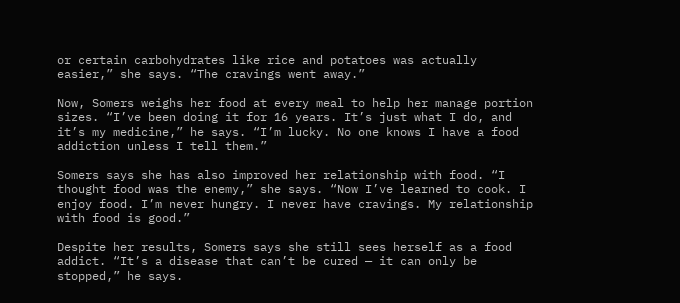or certain carbohydrates like rice and potatoes was actually easier,” she says. “The cravings went away.”

Now, Somers weighs her food at every meal to help her manage portion sizes. “I’ve been doing it for 16 years. It’s just what I do, and it’s my medicine,” he says. “I’m lucky. No one knows I have a food addiction unless I tell them.”

Somers says she has also improved her relationship with food. “I thought food was the enemy,” she says. “Now I’ve learned to cook. I enjoy food. I’m never hungry. I never have cravings. My relationship with food is good.”

Despite her results, Somers says she still sees herself as a food addict. “It’s a disease that can’t be cured — it can only be stopped,” he says.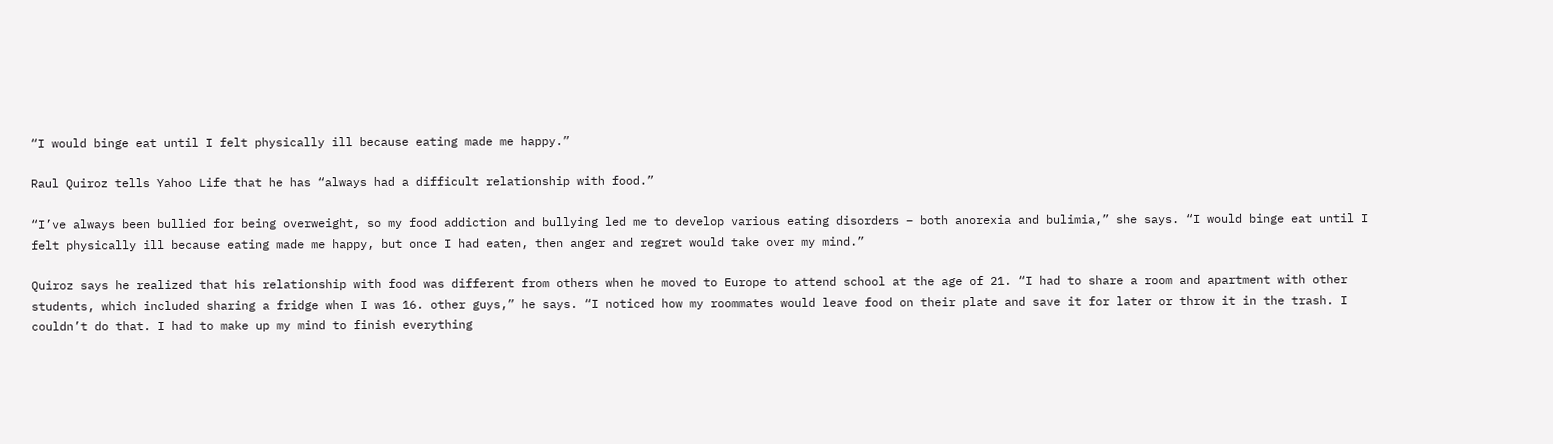“I would binge eat until I felt physically ill because eating made me happy.”

Raul Quiroz tells Yahoo Life that he has “always had a difficult relationship with food.”

“I’ve always been bullied for being overweight, so my food addiction and bullying led me to develop various eating disorders – both anorexia and bulimia,” she says. “I would binge eat until I felt physically ill because eating made me happy, but once I had eaten, then anger and regret would take over my mind.”

Quiroz says he realized that his relationship with food was different from others when he moved to Europe to attend school at the age of 21. “I had to share a room and apartment with other students, which included sharing a fridge when I was 16. other guys,” he says. “I noticed how my roommates would leave food on their plate and save it for later or throw it in the trash. I couldn’t do that. I had to make up my mind to finish everything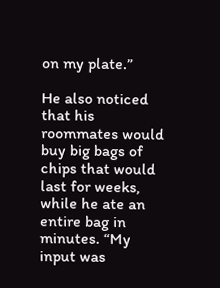on my plate.”

He also noticed that his roommates would buy big bags of chips that would last for weeks, while he ate an entire bag in minutes. “My input was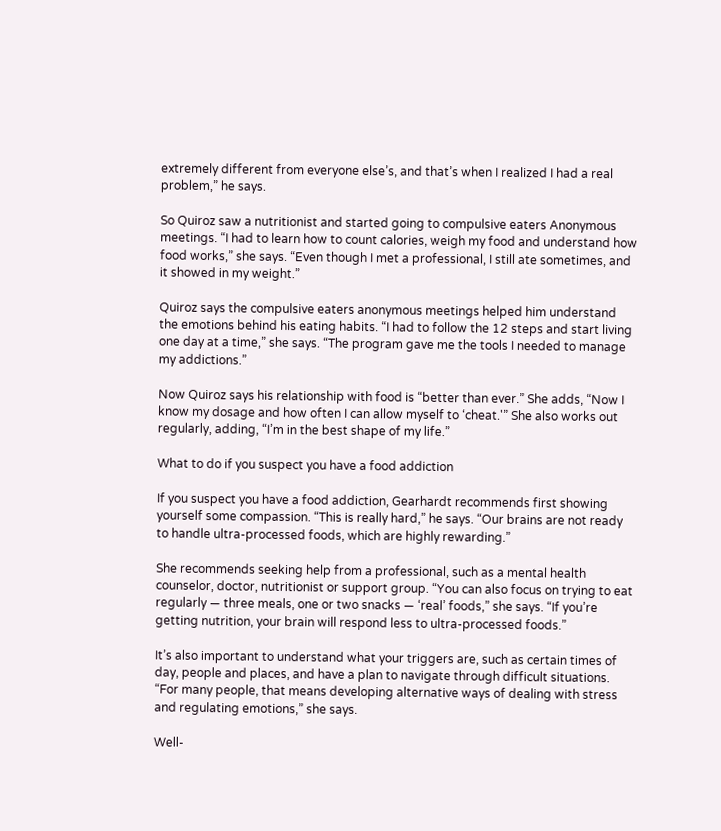extremely different from everyone else’s, and that’s when I realized I had a real problem,” he says.

So Quiroz saw a nutritionist and started going to compulsive eaters Anonymous meetings. “I had to learn how to count calories, weigh my food and understand how food works,” she says. “Even though I met a professional, I still ate sometimes, and it showed in my weight.”

Quiroz says the compulsive eaters anonymous meetings helped him understand the emotions behind his eating habits. “I had to follow the 12 steps and start living one day at a time,” she says. “The program gave me the tools I needed to manage my addictions.”

Now Quiroz says his relationship with food is “better than ever.” She adds, “Now I know my dosage and how often I can allow myself to ‘cheat.'” She also works out regularly, adding, “I’m in the best shape of my life.”

What to do if you suspect you have a food addiction

If you suspect you have a food addiction, Gearhardt recommends first showing yourself some compassion. “This is really hard,” he says. “Our brains are not ready to handle ultra-processed foods, which are highly rewarding.”

She recommends seeking help from a professional, such as a mental health counselor, doctor, nutritionist or support group. “You can also focus on trying to eat regularly — three meals, one or two snacks — ‘real’ foods,” she says. “If you’re getting nutrition, your brain will respond less to ultra-processed foods.”

It’s also important to understand what your triggers are, such as certain times of day, people and places, and have a plan to navigate through difficult situations. “For many people, that means developing alternative ways of dealing with stress and regulating emotions,” she says.

Well-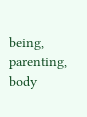being, parenting, body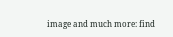image and much more: find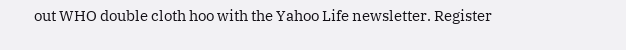out WHO double cloth hoo with the Yahoo Life newsletter. Register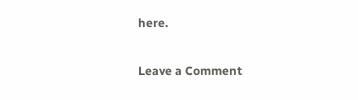here.

Leave a Comment